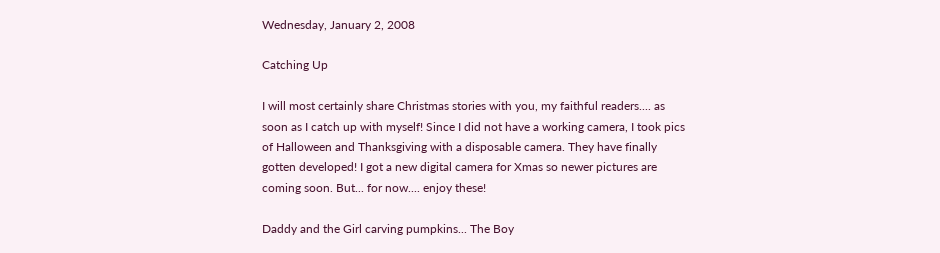Wednesday, January 2, 2008

Catching Up

I will most certainly share Christmas stories with you, my faithful readers.... as soon as I catch up with myself! Since I did not have a working camera, I took pics of Halloween and Thanksgiving with a disposable camera. They have finally gotten developed! I got a new digital camera for Xmas so newer pictures are coming soon. But... for now.... enjoy these!

Daddy and the Girl carving pumpkins... The Boy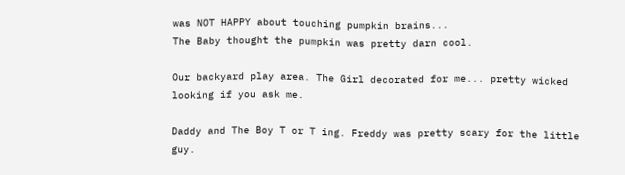was NOT HAPPY about touching pumpkin brains...
The Baby thought the pumpkin was pretty darn cool.

Our backyard play area. The Girl decorated for me... pretty wicked looking if you ask me.

Daddy and The Boy T or T ing. Freddy was pretty scary for the little guy.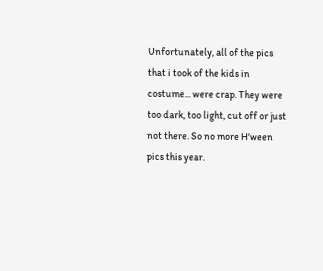Unfortunately, all of the pics that i took of the kids in costume... were crap. They were too dark, too light, cut off or just not there. So no more H'ween pics this year.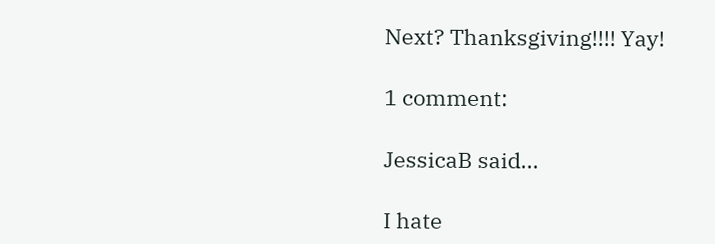Next? Thanksgiving!!!! Yay!

1 comment:

JessicaB said...

I hate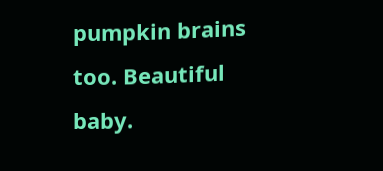pumpkin brains too. Beautiful baby.